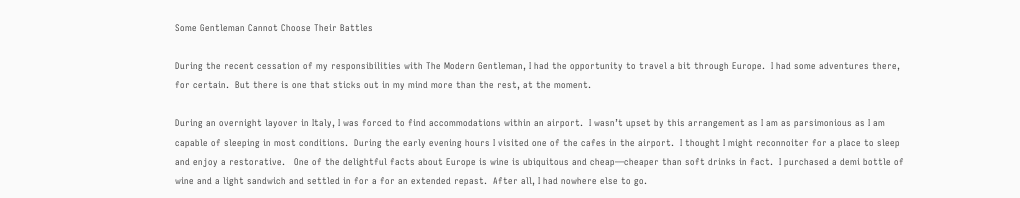Some Gentleman Cannot Choose Their Battles

During the recent cessation of my responsibilities with The Modern Gentleman, I had the opportunity to travel a bit through Europe.  I had some adventures there, for certain.  But there is one that sticks out in my mind more than the rest, at the moment.

During an overnight layover in Italy, I was forced to find accommodations within an airport.  I wasn’t upset by this arrangement as I am as parsimonious as I am capable of sleeping in most conditions.  During the early evening hours I visited one of the cafes in the airport.  I thought I might reconnoiter for a place to sleep and enjoy a restorative.   One of the delightful facts about Europe is wine is ubiquitous and cheap—cheaper than soft drinks in fact.  I purchased a demi bottle of wine and a light sandwich and settled in for a for an extended repast.  After all, I had nowhere else to go.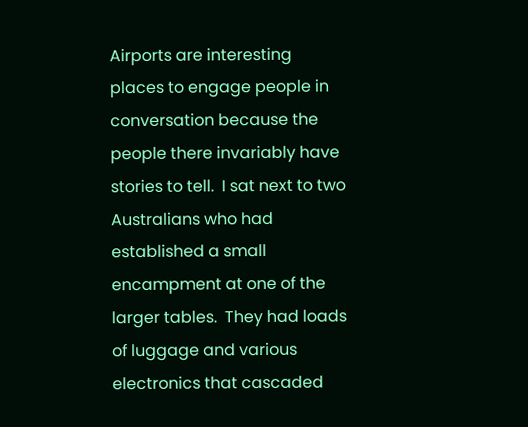Airports are interesting places to engage people in conversation because the people there invariably have stories to tell.  I sat next to two Australians who had established a small encampment at one of the larger tables.  They had loads of luggage and various electronics that cascaded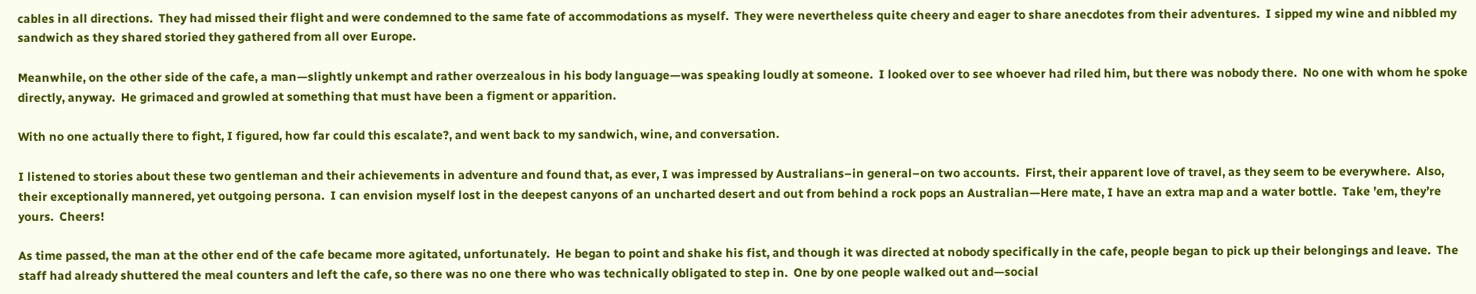cables in all directions.  They had missed their flight and were condemned to the same fate of accommodations as myself.  They were nevertheless quite cheery and eager to share anecdotes from their adventures.  I sipped my wine and nibbled my sandwich as they shared storied they gathered from all over Europe.

Meanwhile, on the other side of the cafe, a man—slightly unkempt and rather overzealous in his body language—was speaking loudly at someone.  I looked over to see whoever had riled him, but there was nobody there.  No one with whom he spoke directly, anyway.  He grimaced and growled at something that must have been a figment or apparition.

With no one actually there to fight, I figured, how far could this escalate?, and went back to my sandwich, wine, and conversation.

I listened to stories about these two gentleman and their achievements in adventure and found that, as ever, I was impressed by Australians–in general–on two accounts.  First, their apparent love of travel, as they seem to be everywhere.  Also, their exceptionally mannered, yet outgoing persona.  I can envision myself lost in the deepest canyons of an uncharted desert and out from behind a rock pops an Australian—Here mate, I have an extra map and a water bottle.  Take ’em, they’re yours.  Cheers!

As time passed, the man at the other end of the cafe became more agitated, unfortunately.  He began to point and shake his fist, and though it was directed at nobody specifically in the cafe, people began to pick up their belongings and leave.  The staff had already shuttered the meal counters and left the cafe, so there was no one there who was technically obligated to step in.  One by one people walked out and—social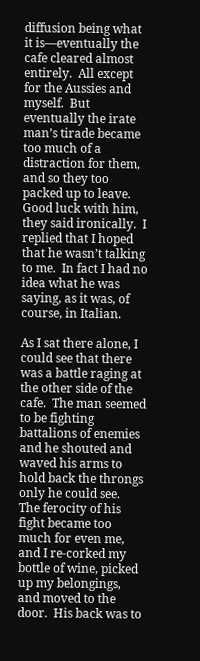diffusion being what it is—eventually the cafe cleared almost entirely.  All except for the Aussies and myself.  But eventually the irate man’s tirade became too much of a distraction for them, and so they too packed up to leave.  Good luck with him, they said ironically.  I replied that I hoped that he wasn’t talking to me.  In fact I had no idea what he was saying, as it was, of course, in Italian.

As I sat there alone, I could see that there was a battle raging at the other side of the cafe.  The man seemed to be fighting battalions of enemies and he shouted and waved his arms to hold back the throngs only he could see.  The ferocity of his fight became too much for even me, and I re-corked my bottle of wine, picked up my belongings, and moved to the door.  His back was to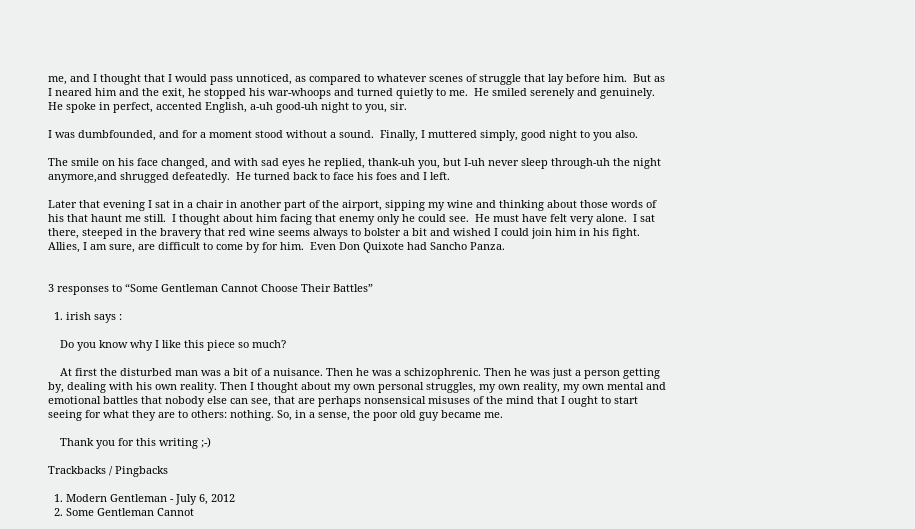me, and I thought that I would pass unnoticed, as compared to whatever scenes of struggle that lay before him.  But as I neared him and the exit, he stopped his war-whoops and turned quietly to me.  He smiled serenely and genuinely.  He spoke in perfect, accented English, a-uh good-uh night to you, sir.

I was dumbfounded, and for a moment stood without a sound.  Finally, I muttered simply, good night to you also.

The smile on his face changed, and with sad eyes he replied, thank-uh you, but I-uh never sleep through-uh the night anymore,and shrugged defeatedly.  He turned back to face his foes and I left.

Later that evening I sat in a chair in another part of the airport, sipping my wine and thinking about those words of his that haunt me still.  I thought about him facing that enemy only he could see.  He must have felt very alone.  I sat there, steeped in the bravery that red wine seems always to bolster a bit and wished I could join him in his fight.  Allies, I am sure, are difficult to come by for him.  Even Don Quixote had Sancho Panza.


3 responses to “Some Gentleman Cannot Choose Their Battles”

  1. irish says :

    Do you know why I like this piece so much?

    At first the disturbed man was a bit of a nuisance. Then he was a schizophrenic. Then he was just a person getting by, dealing with his own reality. Then I thought about my own personal struggles, my own reality, my own mental and emotional battles that nobody else can see, that are perhaps nonsensical misuses of the mind that I ought to start seeing for what they are to others: nothing. So, in a sense, the poor old guy became me.

    Thank you for this writing ;-)

Trackbacks / Pingbacks

  1. Modern Gentleman - July 6, 2012
  2. Some Gentleman Cannot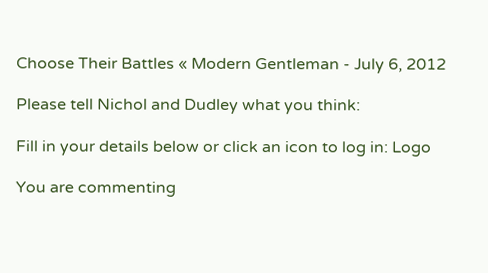Choose Their Battles « Modern Gentleman - July 6, 2012

Please tell Nichol and Dudley what you think:

Fill in your details below or click an icon to log in: Logo

You are commenting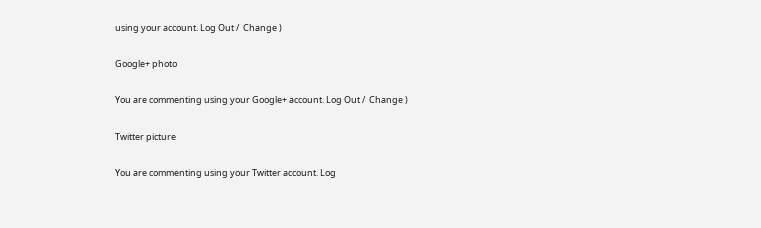using your account. Log Out /  Change )

Google+ photo

You are commenting using your Google+ account. Log Out /  Change )

Twitter picture

You are commenting using your Twitter account. Log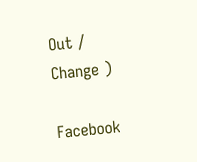Out /  Change )

Facebook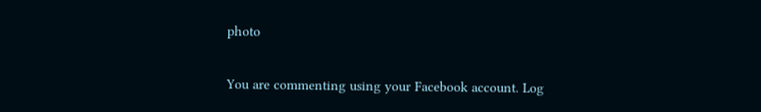photo

You are commenting using your Facebook account. Log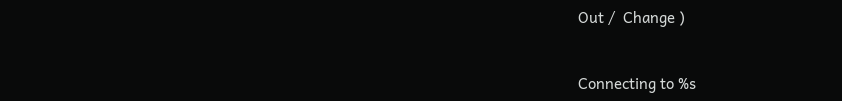Out /  Change )


Connecting to %s